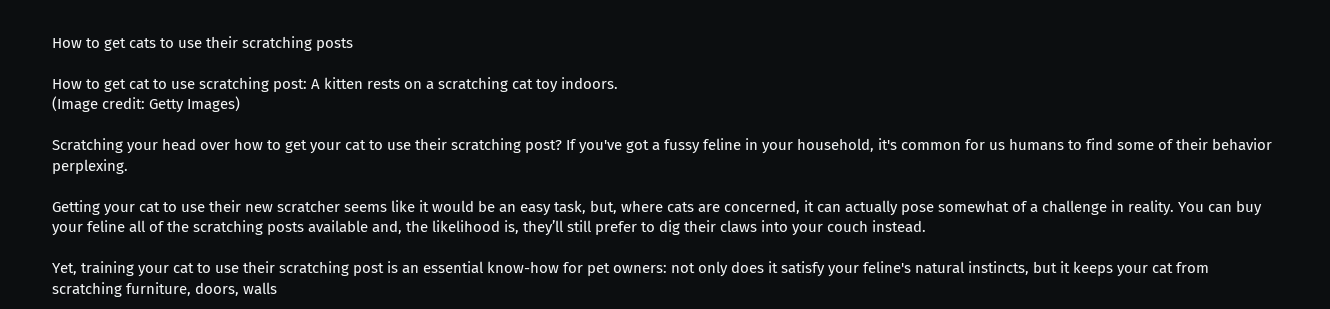How to get cats to use their scratching posts

How to get cat to use scratching post: A kitten rests on a scratching cat toy indoors.
(Image credit: Getty Images)

Scratching your head over how to get your cat to use their scratching post? If you've got a fussy feline in your household, it's common for us humans to find some of their behavior perplexing.

Getting your cat to use their new scratcher seems like it would be an easy task, but, where cats are concerned, it can actually pose somewhat of a challenge in reality. You can buy your feline all of the scratching posts available and, the likelihood is, they’ll still prefer to dig their claws into your couch instead.

Yet, training your cat to use their scratching post is an essential know-how for pet owners: not only does it satisfy your feline's natural instincts, but it keeps your cat from scratching furniture, doors, walls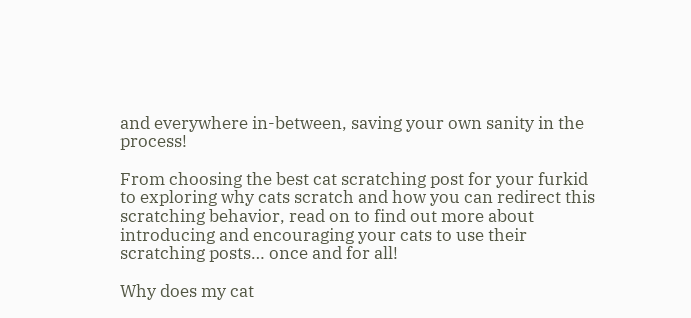and everywhere in-between, saving your own sanity in the process!

From choosing the best cat scratching post for your furkid to exploring why cats scratch and how you can redirect this scratching behavior, read on to find out more about introducing and encouraging your cats to use their scratching posts… once and for all!

Why does my cat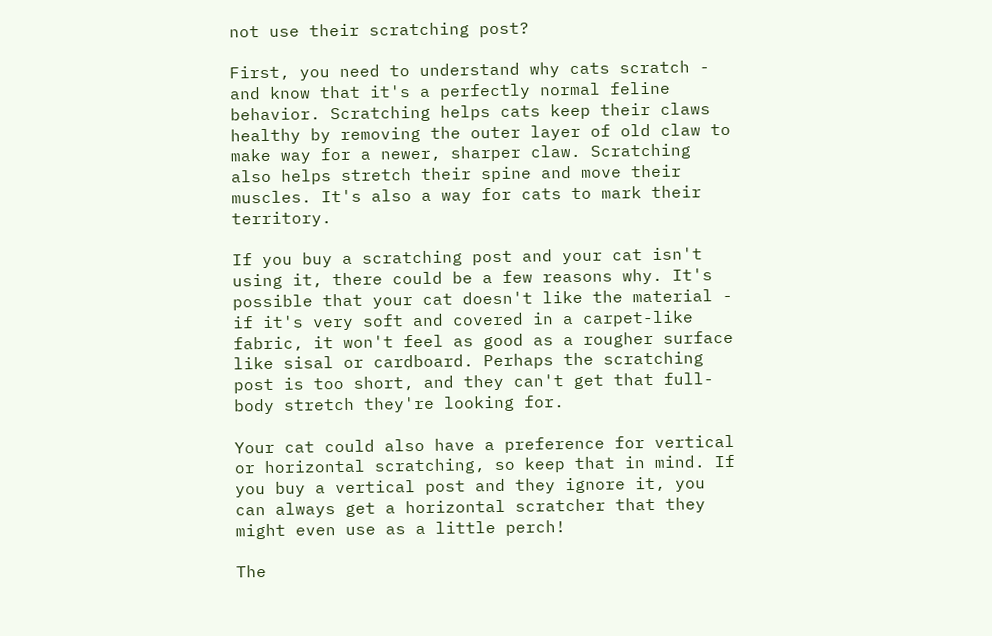not use their scratching post?

First, you need to understand why cats scratch - and know that it's a perfectly normal feline behavior. Scratching helps cats keep their claws healthy by removing the outer layer of old claw to make way for a newer, sharper claw. Scratching also helps stretch their spine and move their muscles. It's also a way for cats to mark their territory.

If you buy a scratching post and your cat isn't using it, there could be a few reasons why. It's possible that your cat doesn't like the material - if it's very soft and covered in a carpet-like fabric, it won't feel as good as a rougher surface like sisal or cardboard. Perhaps the scratching post is too short, and they can't get that full-body stretch they're looking for.

Your cat could also have a preference for vertical or horizontal scratching, so keep that in mind. If you buy a vertical post and they ignore it, you can always get a horizontal scratcher that they might even use as a little perch!

The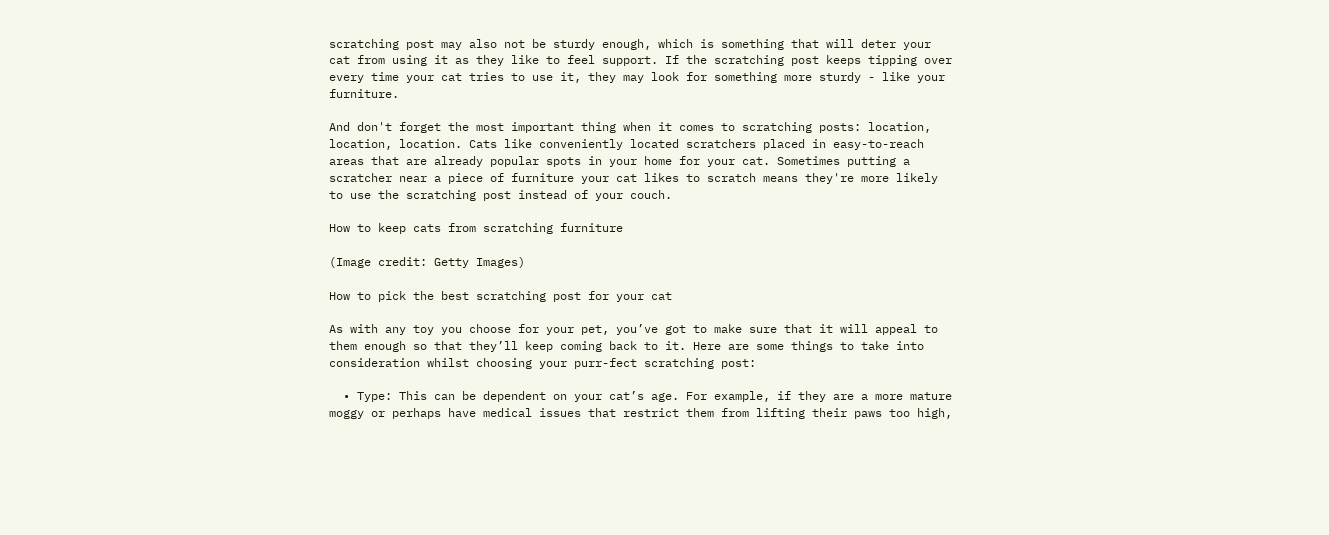scratching post may also not be sturdy enough, which is something that will deter your cat from using it as they like to feel support. If the scratching post keeps tipping over every time your cat tries to use it, they may look for something more sturdy - like your furniture.

And don't forget the most important thing when it comes to scratching posts: location, location, location. Cats like conveniently located scratchers placed in easy-to-reach areas that are already popular spots in your home for your cat. Sometimes putting a scratcher near a piece of furniture your cat likes to scratch means they're more likely to use the scratching post instead of your couch.

How to keep cats from scratching furniture

(Image credit: Getty Images)

How to pick the best scratching post for your cat

As with any toy you choose for your pet, you’ve got to make sure that it will appeal to them enough so that they’ll keep coming back to it. Here are some things to take into consideration whilst choosing your purr-fect scratching post:

  • Type: This can be dependent on your cat’s age. For example, if they are a more mature moggy or perhaps have medical issues that restrict them from lifting their paws too high,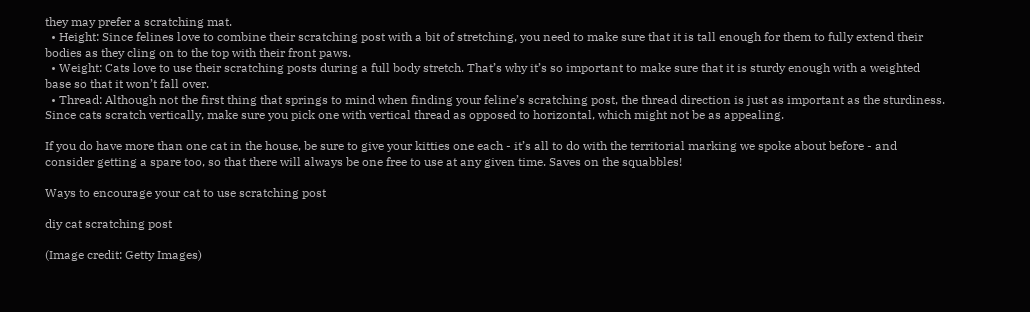they may prefer a scratching mat.
  • Height: Since felines love to combine their scratching post with a bit of stretching, you need to make sure that it is tall enough for them to fully extend their bodies as they cling on to the top with their front paws.
  • Weight: Cats love to use their scratching posts during a full body stretch. That’s why it’s so important to make sure that it is sturdy enough with a weighted base so that it won’t fall over.
  • Thread: Although not the first thing that springs to mind when finding your feline’s scratching post, the thread direction is just as important as the sturdiness. Since cats scratch vertically, make sure you pick one with vertical thread as opposed to horizontal, which might not be as appealing.

If you do have more than one cat in the house, be sure to give your kitties one each - it’s all to do with the territorial marking we spoke about before - and consider getting a spare too, so that there will always be one free to use at any given time. Saves on the squabbles!

Ways to encourage your cat to use scratching post

diy cat scratching post

(Image credit: Getty Images)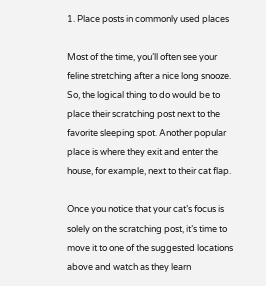1. Place posts in commonly used places

Most of the time, you’ll often see your feline stretching after a nice long snooze. So, the logical thing to do would be to place their scratching post next to the favorite sleeping spot. Another popular place is where they exit and enter the house, for example, next to their cat flap.

Once you notice that your cat’s focus is solely on the scratching post, it’s time to move it to one of the suggested locations above and watch as they learn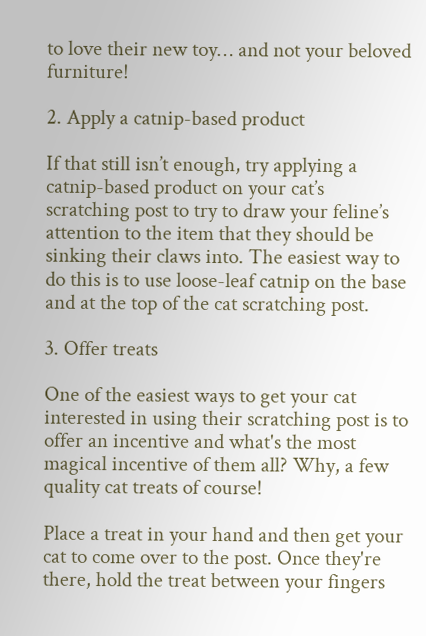to love their new toy… and not your beloved furniture!

2. Apply a catnip-based product

If that still isn’t enough, try applying a catnip-based product on your cat’s scratching post to try to draw your feline’s attention to the item that they should be sinking their claws into. The easiest way to do this is to use loose-leaf catnip on the base and at the top of the cat scratching post.

3. Offer treats

One of the easiest ways to get your cat interested in using their scratching post is to offer an incentive and what's the most magical incentive of them all? Why, a few quality cat treats of course!

Place a treat in your hand and then get your cat to come over to the post. Once they're there, hold the treat between your fingers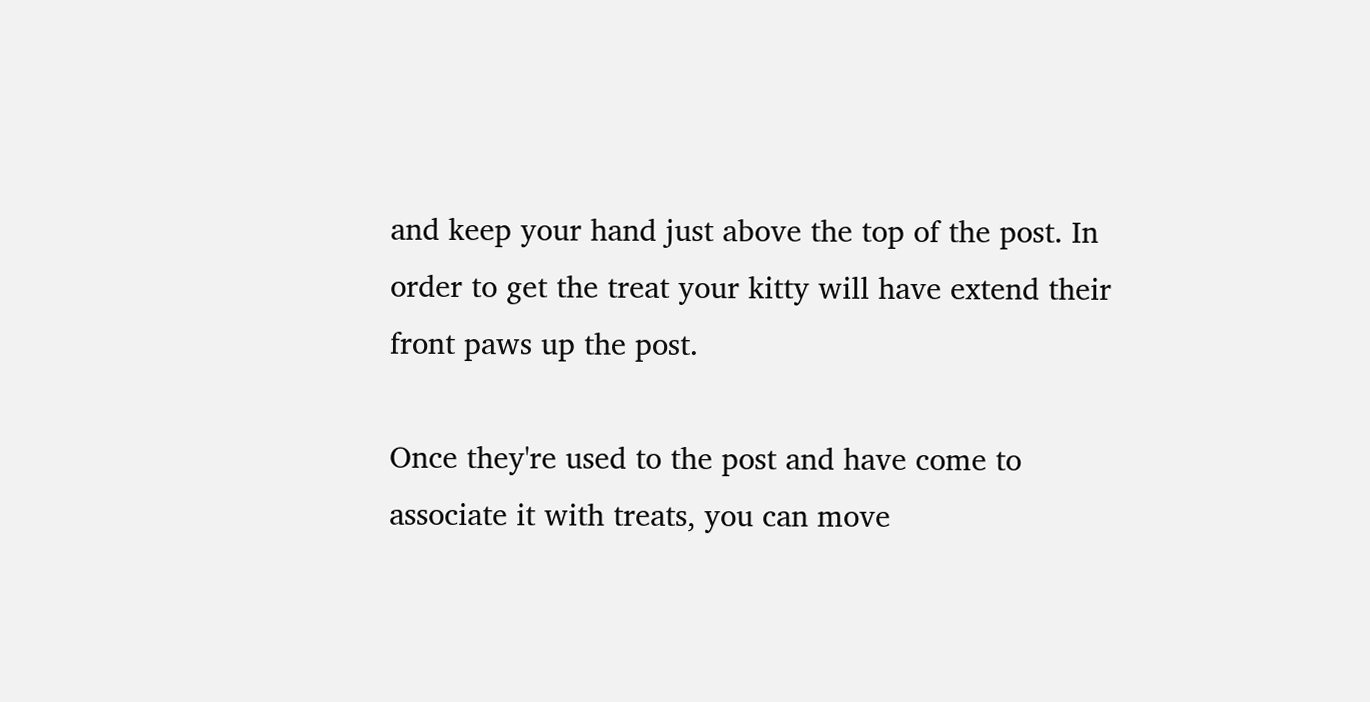and keep your hand just above the top of the post. In order to get the treat your kitty will have extend their front paws up the post.

Once they're used to the post and have come to associate it with treats, you can move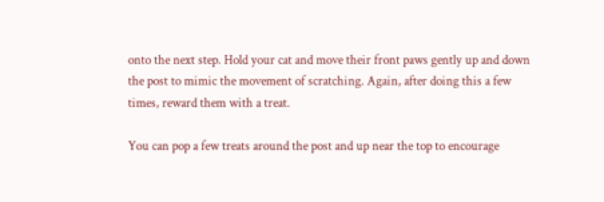onto the next step. Hold your cat and move their front paws gently up and down the post to mimic the movement of scratching. Again, after doing this a few times, reward them with a treat.

You can pop a few treats around the post and up near the top to encourage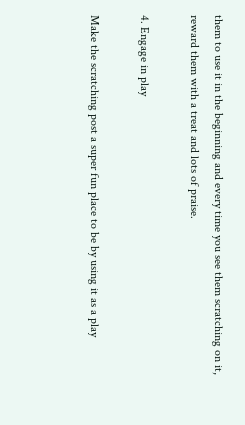them to use it in the beginning and every time you see them scratching on it, reward them with a treat and lots of praise.

4. Engage in play

Make the scratching post a super fun place to be by using it as a play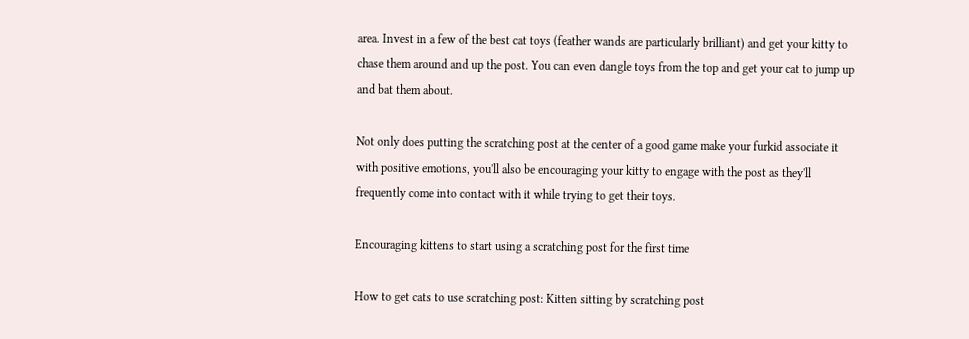area. Invest in a few of the best cat toys (feather wands are particularly brilliant) and get your kitty to chase them around and up the post. You can even dangle toys from the top and get your cat to jump up and bat them about.

Not only does putting the scratching post at the center of a good game make your furkid associate it with positive emotions, you'll also be encouraging your kitty to engage with the post as they'll frequently come into contact with it while trying to get their toys.

Encouraging kittens to start using a scratching post for the first time

How to get cats to use scratching post: Kitten sitting by scratching post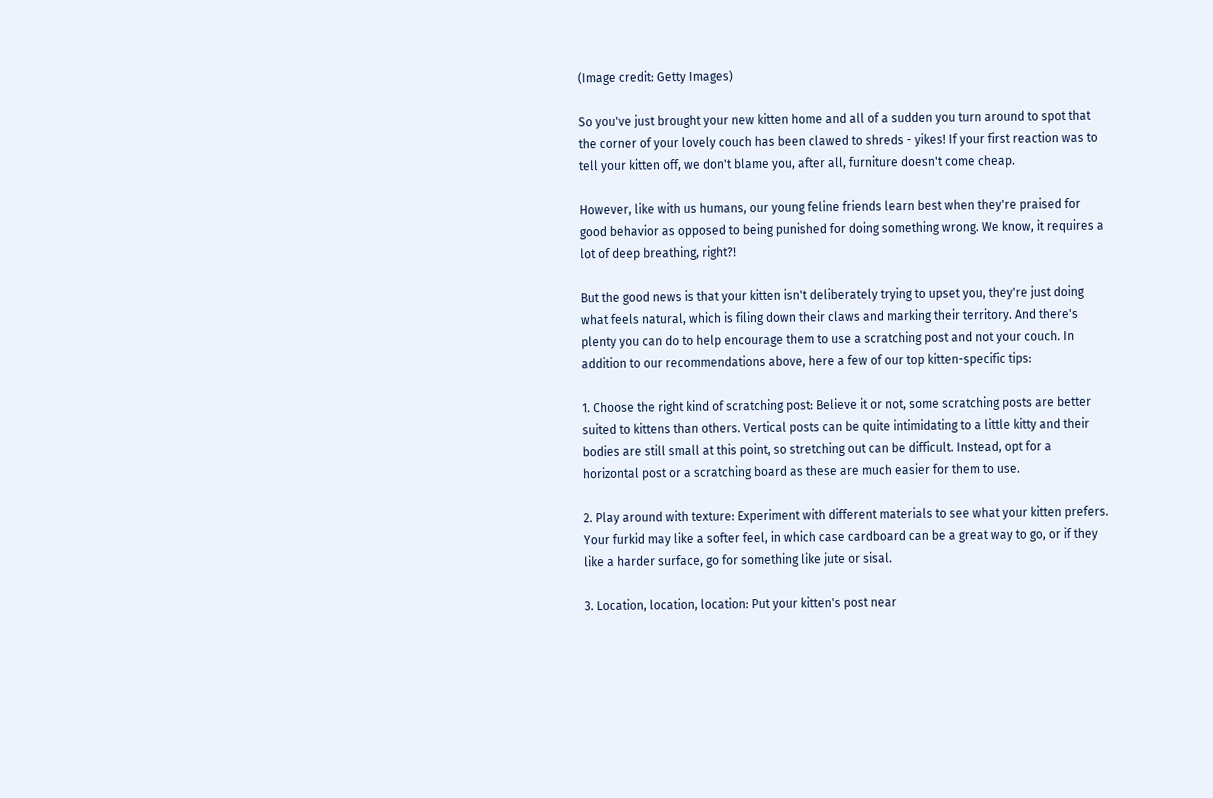(Image credit: Getty Images)

So you've just brought your new kitten home and all of a sudden you turn around to spot that the corner of your lovely couch has been clawed to shreds - yikes! If your first reaction was to tell your kitten off, we don't blame you, after all, furniture doesn't come cheap.

However, like with us humans, our young feline friends learn best when they're praised for good behavior as opposed to being punished for doing something wrong. We know, it requires a lot of deep breathing, right?!

But the good news is that your kitten isn't deliberately trying to upset you, they're just doing what feels natural, which is filing down their claws and marking their territory. And there's plenty you can do to help encourage them to use a scratching post and not your couch. In addition to our recommendations above, here a few of our top kitten-specific tips:

1. Choose the right kind of scratching post: Believe it or not, some scratching posts are better suited to kittens than others. Vertical posts can be quite intimidating to a little kitty and their bodies are still small at this point, so stretching out can be difficult. Instead, opt for a horizontal post or a scratching board as these are much easier for them to use.

2. Play around with texture: Experiment with different materials to see what your kitten prefers. Your furkid may like a softer feel, in which case cardboard can be a great way to go, or if they like a harder surface, go for something like jute or sisal.

3. Location, location, location: Put your kitten's post near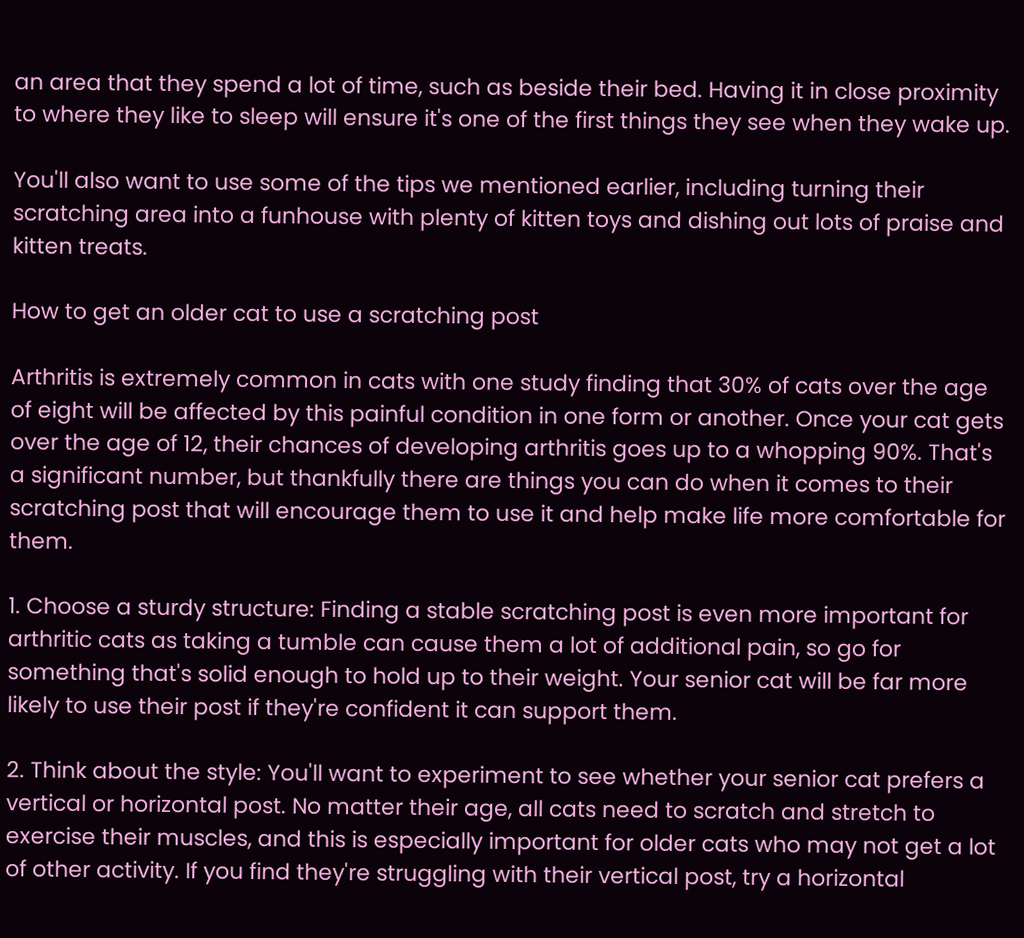an area that they spend a lot of time, such as beside their bed. Having it in close proximity to where they like to sleep will ensure it's one of the first things they see when they wake up.

You'll also want to use some of the tips we mentioned earlier, including turning their scratching area into a funhouse with plenty of kitten toys and dishing out lots of praise and kitten treats.

How to get an older cat to use a scratching post

Arthritis is extremely common in cats with one study finding that 30% of cats over the age of eight will be affected by this painful condition in one form or another. Once your cat gets over the age of 12, their chances of developing arthritis goes up to a whopping 90%. That's a significant number, but thankfully there are things you can do when it comes to their scratching post that will encourage them to use it and help make life more comfortable for them.

1. Choose a sturdy structure: Finding a stable scratching post is even more important for arthritic cats as taking a tumble can cause them a lot of additional pain, so go for something that's solid enough to hold up to their weight. Your senior cat will be far more likely to use their post if they're confident it can support them.

2. Think about the style: You'll want to experiment to see whether your senior cat prefers a vertical or horizontal post. No matter their age, all cats need to scratch and stretch to exercise their muscles, and this is especially important for older cats who may not get a lot of other activity. If you find they're struggling with their vertical post, try a horizontal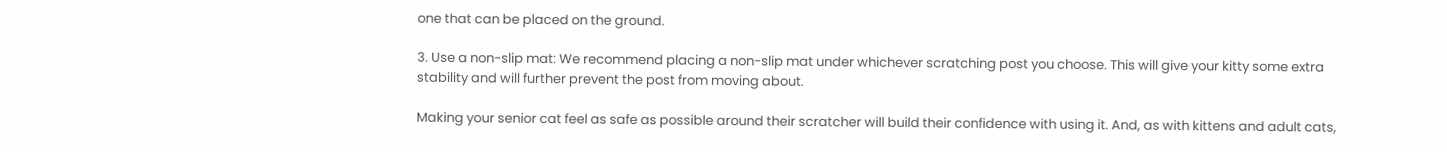one that can be placed on the ground.

3. Use a non-slip mat: We recommend placing a non-slip mat under whichever scratching post you choose. This will give your kitty some extra stability and will further prevent the post from moving about.

Making your senior cat feel as safe as possible around their scratcher will build their confidence with using it. And, as with kittens and adult cats,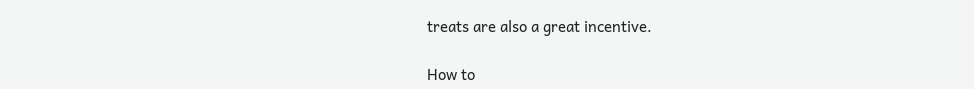treats are also a great incentive.

How to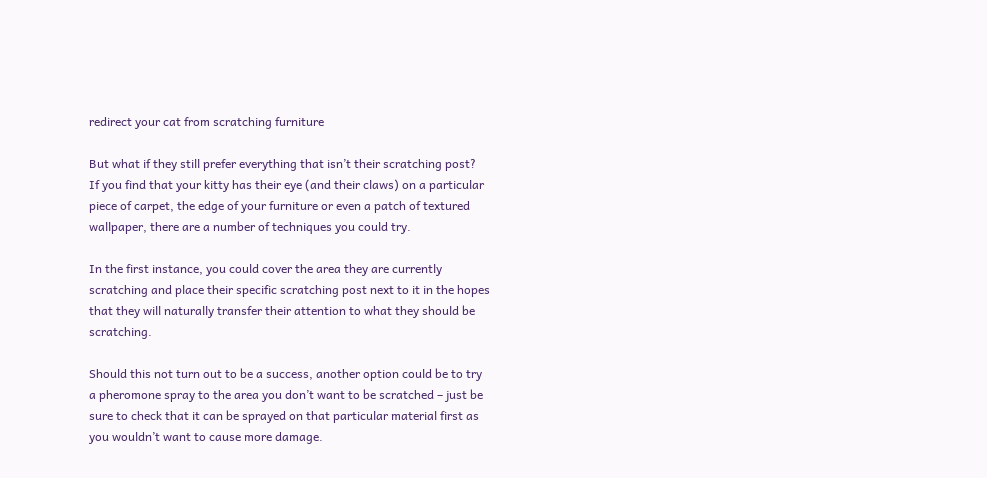redirect your cat from scratching furniture

But what if they still prefer everything that isn’t their scratching post?  If you find that your kitty has their eye (and their claws) on a particular piece of carpet, the edge of your furniture or even a patch of textured wallpaper, there are a number of techniques you could try.

In the first instance, you could cover the area they are currently scratching and place their specific scratching post next to it in the hopes that they will naturally transfer their attention to what they should be scratching.

Should this not turn out to be a success, another option could be to try a pheromone spray to the area you don’t want to be scratched – just be sure to check that it can be sprayed on that particular material first as you wouldn’t want to cause more damage.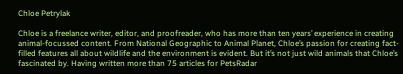Chloe Petrylak

Chloe is a freelance writer, editor, and proofreader, who has more than ten years’ experience in creating animal-focussed content. From National Geographic to Animal Planet, Chloe’s passion for creating fact-filled features all about wildlife and the environment is evident. But it’s not just wild animals that Chloe’s fascinated by. Having written more than 75 articles for PetsRadar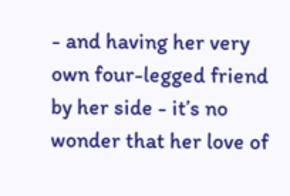- and having her very own four-legged friend by her side - it’s no wonder that her love of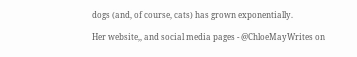dogs (and, of course, cats) has grown exponentially.

Her website,, and social media pages - @ChloeMayWrites on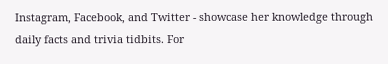Instagram, Facebook, and Twitter - showcase her knowledge through daily facts and trivia tidbits. For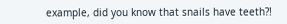example, did you know that snails have teeth?!